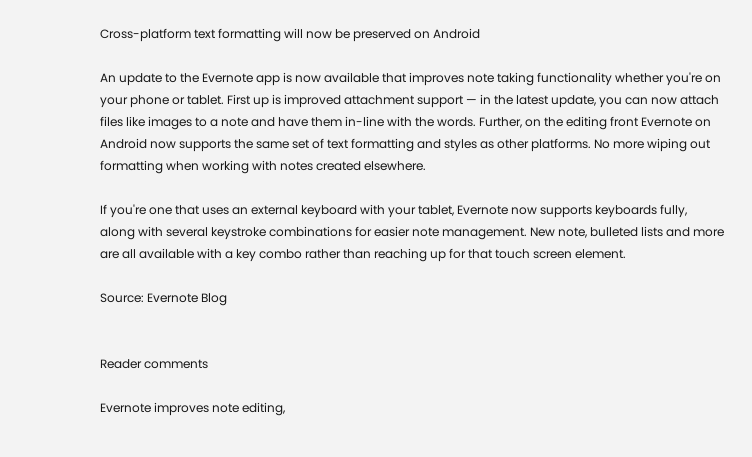Cross-platform text formatting will now be preserved on Android

An update to the Evernote app is now available that improves note taking functionality whether you're on your phone or tablet. First up is improved attachment support — in the latest update, you can now attach files like images to a note and have them in-line with the words. Further, on the editing front Evernote on Android now supports the same set of text formatting and styles as other platforms. No more wiping out formatting when working with notes created elsewhere.

If you're one that uses an external keyboard with your tablet, Evernote now supports keyboards fully, along with several keystroke combinations for easier note management. New note, bulleted lists and more are all available with a key combo rather than reaching up for that touch screen element.

Source: Evernote Blog


Reader comments

Evernote improves note editing,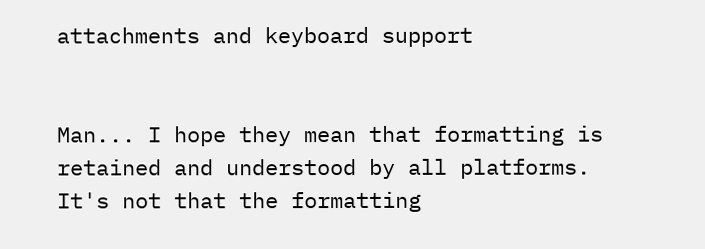attachments and keyboard support


Man... I hope they mean that formatting is retained and understood by all platforms.
It's not that the formatting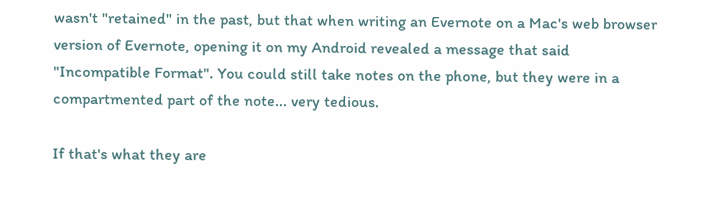wasn't "retained" in the past, but that when writing an Evernote on a Mac's web browser version of Evernote, opening it on my Android revealed a message that said "Incompatible Format". You could still take notes on the phone, but they were in a compartmented part of the note... very tedious.

If that's what they are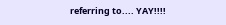referring to.... YAY!!!!